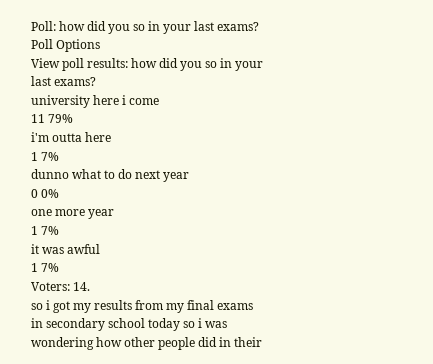Poll: how did you so in your last exams?
Poll Options
View poll results: how did you so in your last exams?
university here i come
11 79%
i'm outta here
1 7%
dunno what to do next year
0 0%
one more year
1 7%
it was awful
1 7%
Voters: 14.
so i got my results from my final exams in secondary school today so i was wondering how other people did in their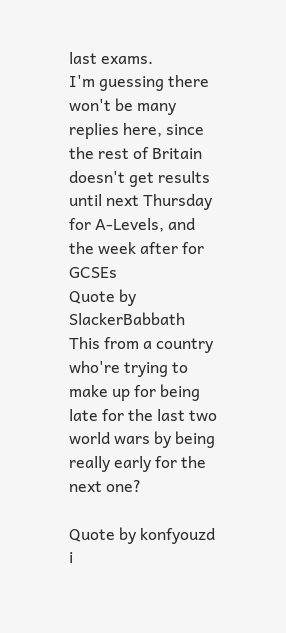last exams.
I'm guessing there won't be many replies here, since the rest of Britain doesn't get results until next Thursday for A-Levels, and the week after for GCSEs
Quote by SlackerBabbath
This from a country who're trying to make up for being late for the last two world wars by being really early for the next one?

Quote by konfyouzd
i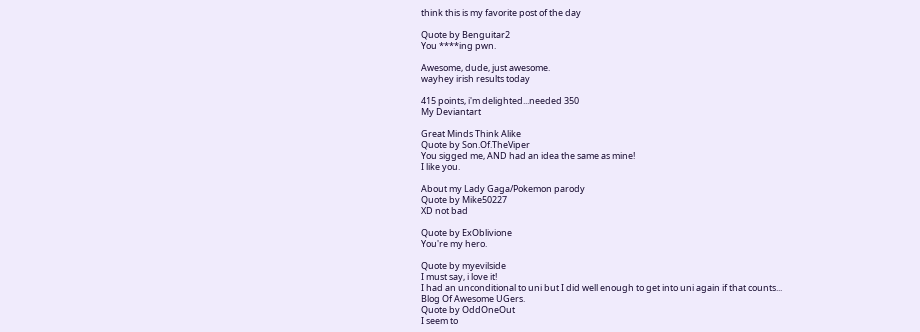think this is my favorite post of the day

Quote by Benguitar2
You ****ing pwn.

Awesome, dude, just awesome.
wayhey irish results today

415 points, i'm delighted...needed 350
My Deviantart

Great Minds Think Alike
Quote by Son.Of.TheViper
You sigged me, AND had an idea the same as mine!
I like you.

About my Lady Gaga/Pokemon parody
Quote by Mike50227
XD not bad

Quote by ExOblivione
You're my hero.

Quote by myevilside
I must say, i love it!
I had an unconditional to uni but I did well enough to get into uni again if that counts...
Blog Of Awesome UGers.
Quote by OddOneOut
I seem to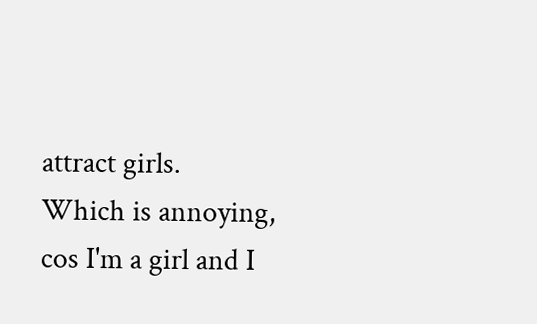attract girls.
Which is annoying, cos I'm a girl and I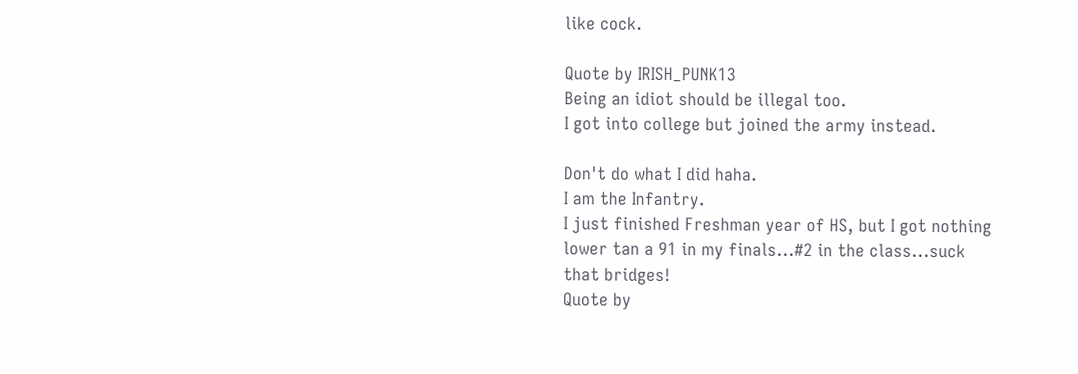like cock.

Quote by IRISH_PUNK13
Being an idiot should be illegal too.
I got into college but joined the army instead.

Don't do what I did haha.
I am the Infantry.
I just finished Freshman year of HS, but I got nothing lower tan a 91 in my finals...#2 in the class...suck that bridges!
Quote by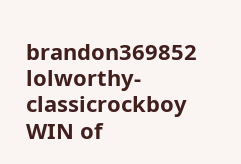brandon369852
lolworthy- classicrockboy WIN of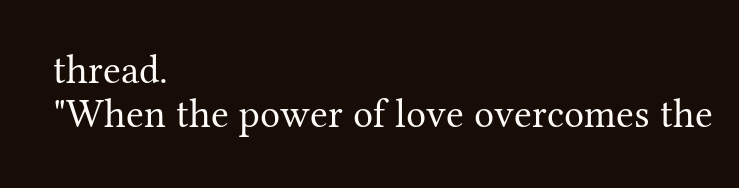thread.
"When the power of love overcomes the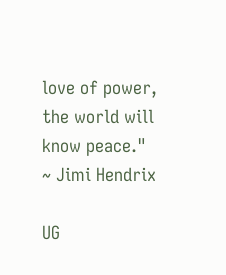love of power, the world will know peace."
~ Jimi Hendrix

UG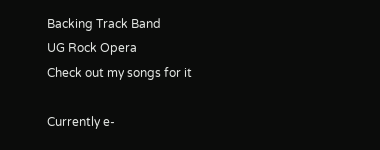Backing Track Band
UG Rock Opera
Check out my songs for it

Currently e-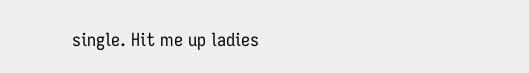single. Hit me up ladies